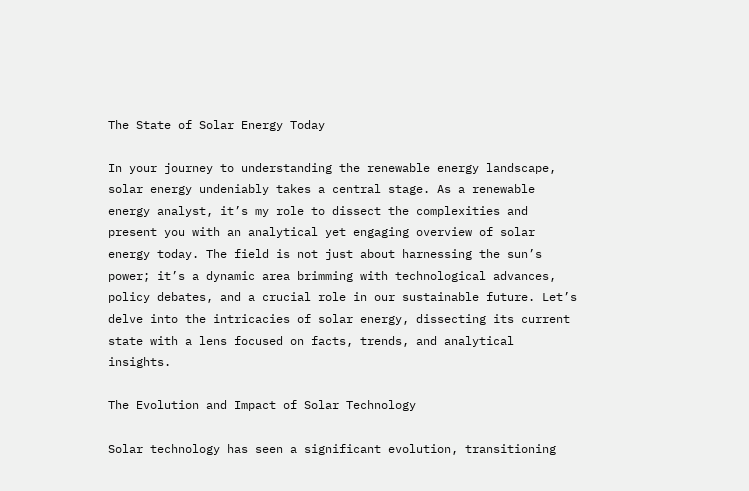The State of Solar Energy Today

In your journey to understanding the renewable energy landscape, solar energy undeniably takes a central stage. As a renewable energy analyst, it’s my role to dissect the complexities and present you with an analytical yet engaging overview of solar energy today. The field is not just about harnessing the sun’s power; it’s a dynamic area brimming with technological advances, policy debates, and a crucial role in our sustainable future. Let’s delve into the intricacies of solar energy, dissecting its current state with a lens focused on facts, trends, and analytical insights.

The Evolution and Impact of Solar Technology

Solar technology has seen a significant evolution, transitioning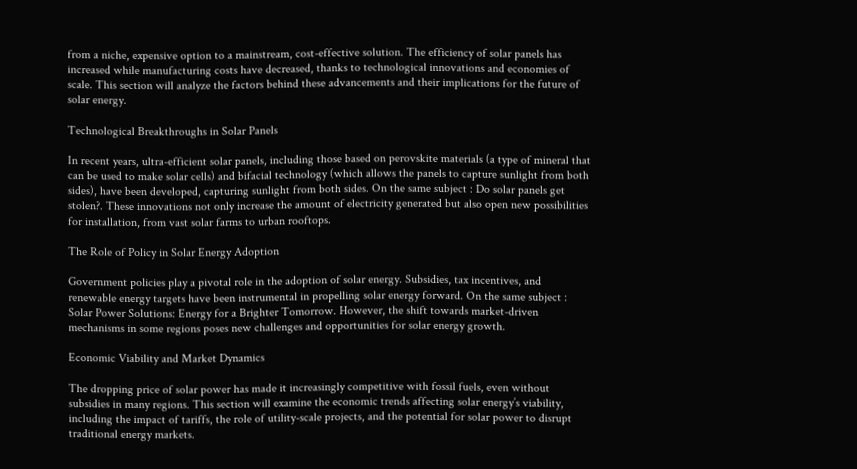from a niche, expensive option to a mainstream, cost-effective solution. The efficiency of solar panels has increased while manufacturing costs have decreased, thanks to technological innovations and economies of scale. This section will analyze the factors behind these advancements and their implications for the future of solar energy.

Technological Breakthroughs in Solar Panels

In recent years, ultra-efficient solar panels, including those based on perovskite materials (a type of mineral that can be used to make solar cells) and bifacial technology (which allows the panels to capture sunlight from both sides), have been developed, capturing sunlight from both sides. On the same subject : Do solar panels get stolen?. These innovations not only increase the amount of electricity generated but also open new possibilities for installation, from vast solar farms to urban rooftops.

The Role of Policy in Solar Energy Adoption

Government policies play a pivotal role in the adoption of solar energy. Subsidies, tax incentives, and renewable energy targets have been instrumental in propelling solar energy forward. On the same subject : Solar Power Solutions: Energy for a Brighter Tomorrow. However, the shift towards market-driven mechanisms in some regions poses new challenges and opportunities for solar energy growth.

Economic Viability and Market Dynamics

The dropping price of solar power has made it increasingly competitive with fossil fuels, even without subsidies in many regions. This section will examine the economic trends affecting solar energy’s viability, including the impact of tariffs, the role of utility-scale projects, and the potential for solar power to disrupt traditional energy markets.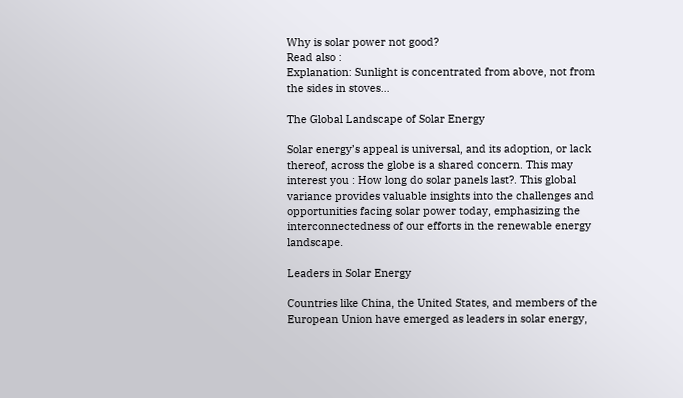Why is solar power not good?
Read also :
Explanation: Sunlight is concentrated from above, not from the sides in stoves…

The Global Landscape of Solar Energy

Solar energy’s appeal is universal, and its adoption, or lack thereof, across the globe is a shared concern. This may interest you : How long do solar panels last?. This global variance provides valuable insights into the challenges and opportunities facing solar power today, emphasizing the interconnectedness of our efforts in the renewable energy landscape.

Leaders in Solar Energy

Countries like China, the United States, and members of the European Union have emerged as leaders in solar energy,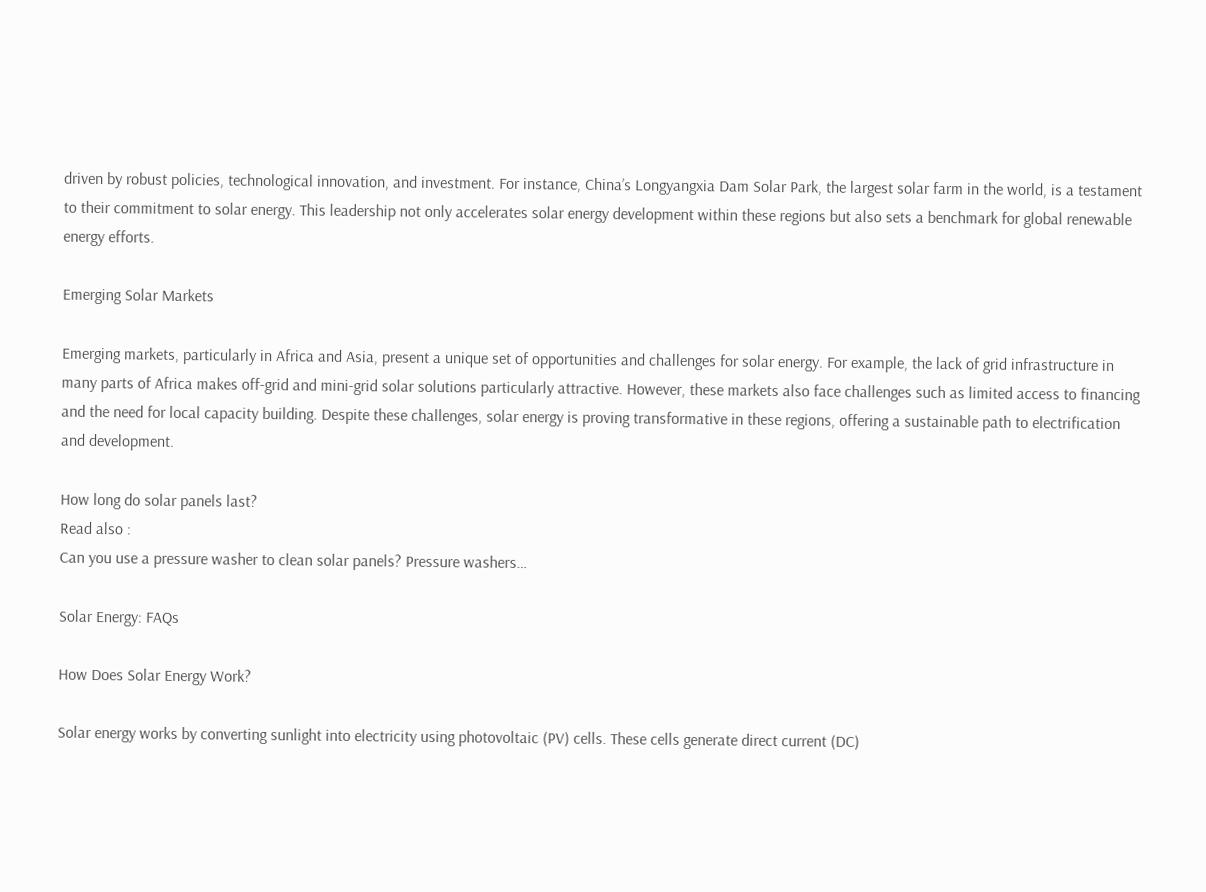driven by robust policies, technological innovation, and investment. For instance, China’s Longyangxia Dam Solar Park, the largest solar farm in the world, is a testament to their commitment to solar energy. This leadership not only accelerates solar energy development within these regions but also sets a benchmark for global renewable energy efforts.

Emerging Solar Markets

Emerging markets, particularly in Africa and Asia, present a unique set of opportunities and challenges for solar energy. For example, the lack of grid infrastructure in many parts of Africa makes off-grid and mini-grid solar solutions particularly attractive. However, these markets also face challenges such as limited access to financing and the need for local capacity building. Despite these challenges, solar energy is proving transformative in these regions, offering a sustainable path to electrification and development.

How long do solar panels last?
Read also :
Can you use a pressure washer to clean solar panels? Pressure washers…

Solar Energy: FAQs

How Does Solar Energy Work?

Solar energy works by converting sunlight into electricity using photovoltaic (PV) cells. These cells generate direct current (DC)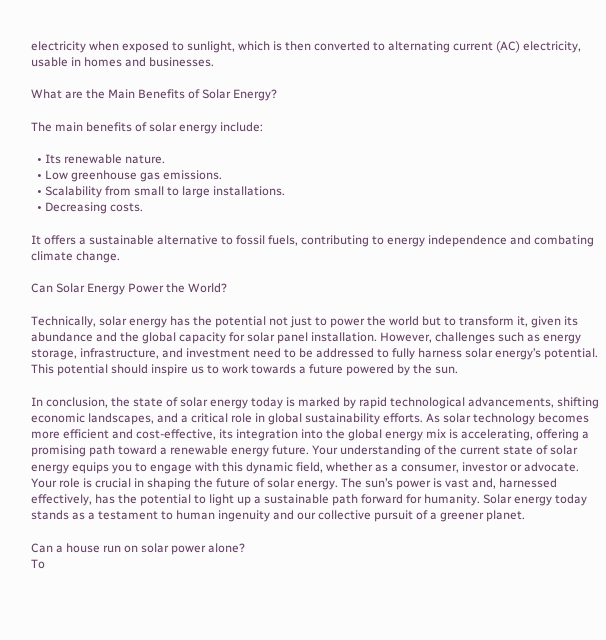electricity when exposed to sunlight, which is then converted to alternating current (AC) electricity, usable in homes and businesses.

What are the Main Benefits of Solar Energy?

The main benefits of solar energy include:

  • Its renewable nature.
  • Low greenhouse gas emissions.
  • Scalability from small to large installations.
  • Decreasing costs.

It offers a sustainable alternative to fossil fuels, contributing to energy independence and combating climate change.

Can Solar Energy Power the World?

Technically, solar energy has the potential not just to power the world but to transform it, given its abundance and the global capacity for solar panel installation. However, challenges such as energy storage, infrastructure, and investment need to be addressed to fully harness solar energy’s potential. This potential should inspire us to work towards a future powered by the sun.

In conclusion, the state of solar energy today is marked by rapid technological advancements, shifting economic landscapes, and a critical role in global sustainability efforts. As solar technology becomes more efficient and cost-effective, its integration into the global energy mix is accelerating, offering a promising path toward a renewable energy future. Your understanding of the current state of solar energy equips you to engage with this dynamic field, whether as a consumer, investor or advocate. Your role is crucial in shaping the future of solar energy. The sun’s power is vast and, harnessed effectively, has the potential to light up a sustainable path forward for humanity. Solar energy today stands as a testament to human ingenuity and our collective pursuit of a greener planet.

Can a house run on solar power alone?
To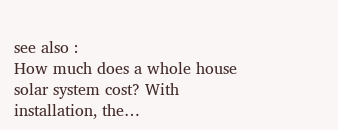see also :
How much does a whole house solar system cost? With installation, the…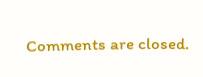Comments are closed.